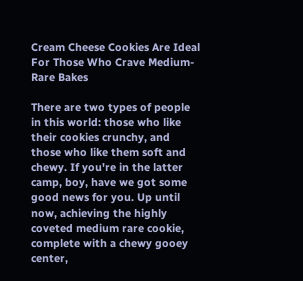Cream Cheese Cookies Are Ideal For Those Who Crave Medium-Rare Bakes

There are two types of people in this world: those who like their cookies crunchy, and those who like them soft and chewy. If you're in the latter camp, boy, have we got some good news for you. Up until now, achieving the highly coveted medium rare cookie, complete with a chewy gooey center,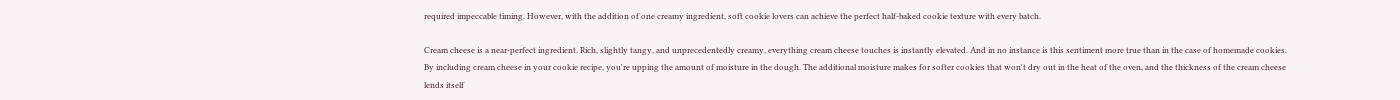required impeccable timing. However, with the addition of one creamy ingredient, soft cookie lovers can achieve the perfect half-baked cookie texture with every batch.

Cream cheese is a near-perfect ingredient. Rich, slightly tangy, and unprecedentedly creamy, everything cream cheese touches is instantly elevated. And in no instance is this sentiment more true than in the case of homemade cookies. By including cream cheese in your cookie recipe, you're upping the amount of moisture in the dough. The additional moisture makes for softer cookies that won't dry out in the heat of the oven, and the thickness of the cream cheese lends itself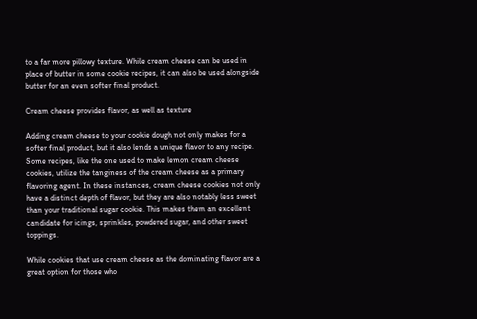to a far more pillowy texture. While cream cheese can be used in place of butter in some cookie recipes, it can also be used alongside butter for an even softer final product.

Cream cheese provides flavor, as well as texture

Adding cream cheese to your cookie dough not only makes for a softer final product, but it also lends a unique flavor to any recipe. Some recipes, like the one used to make lemon cream cheese cookies, utilize the tanginess of the cream cheese as a primary flavoring agent. In these instances, cream cheese cookies not only have a distinct depth of flavor, but they are also notably less sweet than your traditional sugar cookie. This makes them an excellent candidate for icings, sprinkles, powdered sugar, and other sweet toppings.

While cookies that use cream cheese as the dominating flavor are a great option for those who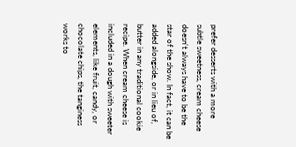prefer desserts with a more subtle sweetness, cream cheese doesn't always have to be the star of the show. In fact, it can be added alongside, or in lieu of, butter in any traditional cookie recipe. When cream cheese is included in a dough with sweeter elements, like fruit, candy, or chocolate chips, the tanginess works to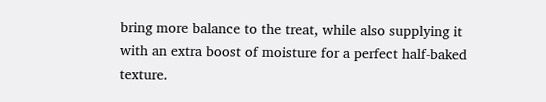bring more balance to the treat, while also supplying it with an extra boost of moisture for a perfect half-baked texture.